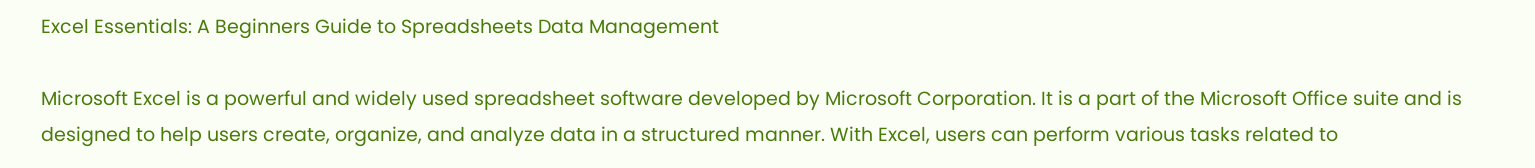Excel Essentials: A Beginners Guide to Spreadsheets Data Management

Microsoft Excel is a powerful and widely used spreadsheet software developed by Microsoft Corporation. It is a part of the Microsoft Office suite and is designed to help users create, organize, and analyze data in a structured manner. With Excel, users can perform various tasks related to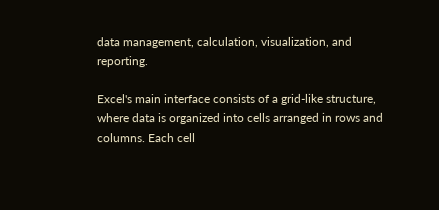data management, calculation, visualization, and reporting.

Excel's main interface consists of a grid-like structure, where data is organized into cells arranged in rows and columns. Each cell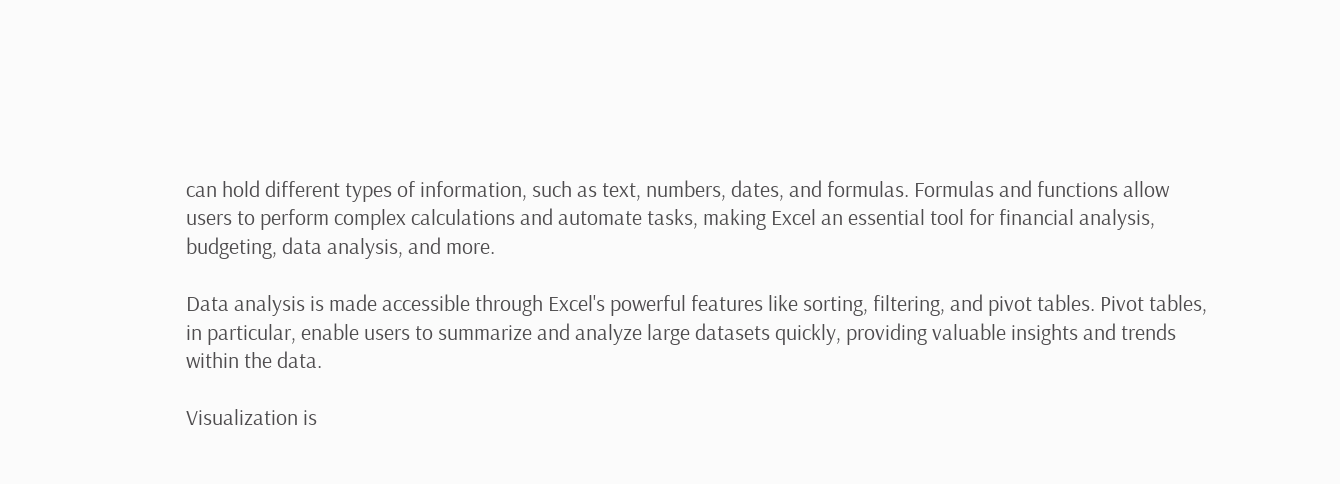can hold different types of information, such as text, numbers, dates, and formulas. Formulas and functions allow users to perform complex calculations and automate tasks, making Excel an essential tool for financial analysis, budgeting, data analysis, and more.

Data analysis is made accessible through Excel's powerful features like sorting, filtering, and pivot tables. Pivot tables, in particular, enable users to summarize and analyze large datasets quickly, providing valuable insights and trends within the data.

Visualization is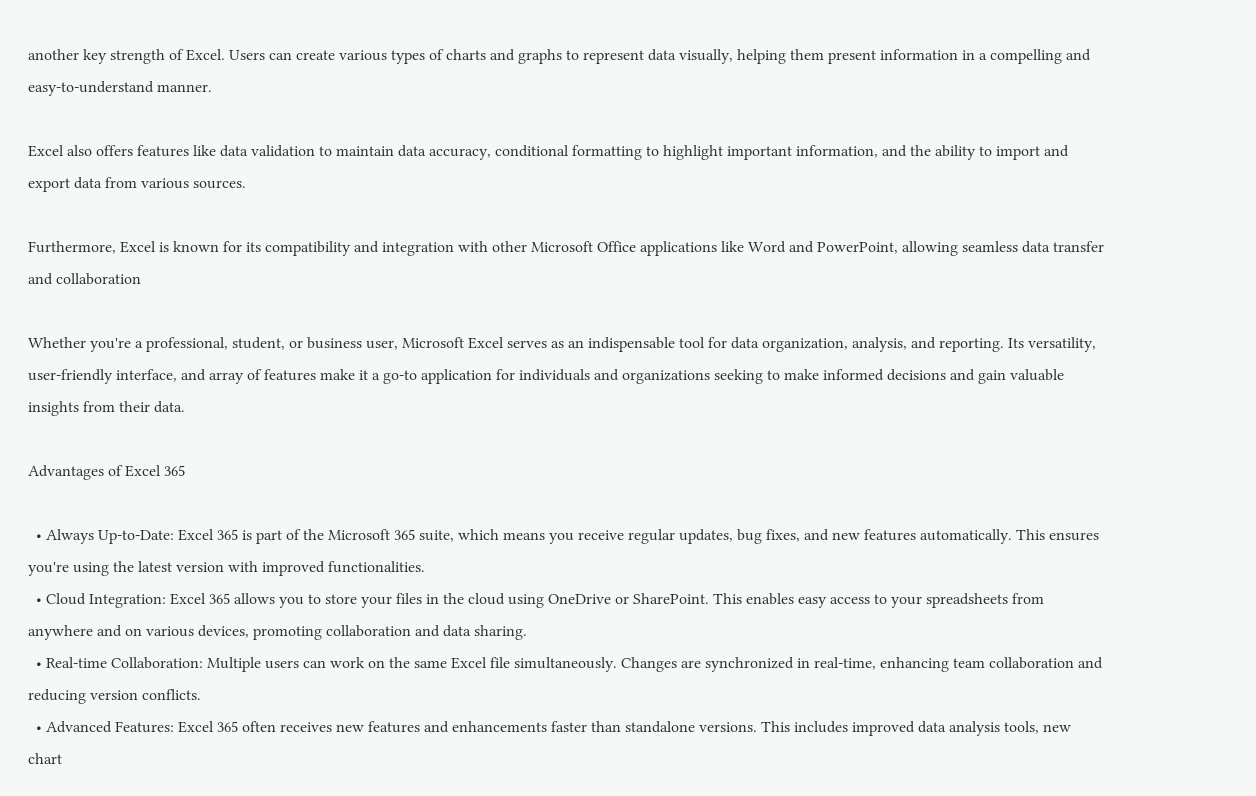another key strength of Excel. Users can create various types of charts and graphs to represent data visually, helping them present information in a compelling and easy-to-understand manner.

Excel also offers features like data validation to maintain data accuracy, conditional formatting to highlight important information, and the ability to import and export data from various sources.

Furthermore, Excel is known for its compatibility and integration with other Microsoft Office applications like Word and PowerPoint, allowing seamless data transfer and collaboration

Whether you're a professional, student, or business user, Microsoft Excel serves as an indispensable tool for data organization, analysis, and reporting. Its versatility, user-friendly interface, and array of features make it a go-to application for individuals and organizations seeking to make informed decisions and gain valuable insights from their data.

Advantages of Excel 365

  • Always Up-to-Date: Excel 365 is part of the Microsoft 365 suite, which means you receive regular updates, bug fixes, and new features automatically. This ensures you're using the latest version with improved functionalities.
  • Cloud Integration: Excel 365 allows you to store your files in the cloud using OneDrive or SharePoint. This enables easy access to your spreadsheets from anywhere and on various devices, promoting collaboration and data sharing.
  • Real-time Collaboration: Multiple users can work on the same Excel file simultaneously. Changes are synchronized in real-time, enhancing team collaboration and reducing version conflicts.
  • Advanced Features: Excel 365 often receives new features and enhancements faster than standalone versions. This includes improved data analysis tools, new chart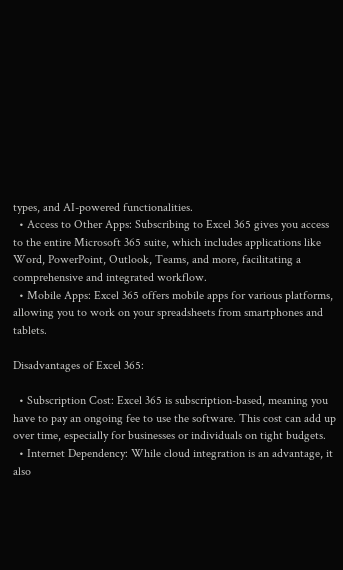types, and AI-powered functionalities.
  • Access to Other Apps: Subscribing to Excel 365 gives you access to the entire Microsoft 365 suite, which includes applications like Word, PowerPoint, Outlook, Teams, and more, facilitating a comprehensive and integrated workflow.
  • Mobile Apps: Excel 365 offers mobile apps for various platforms, allowing you to work on your spreadsheets from smartphones and tablets.

Disadvantages of Excel 365:

  • Subscription Cost: Excel 365 is subscription-based, meaning you have to pay an ongoing fee to use the software. This cost can add up over time, especially for businesses or individuals on tight budgets.
  • Internet Dependency: While cloud integration is an advantage, it also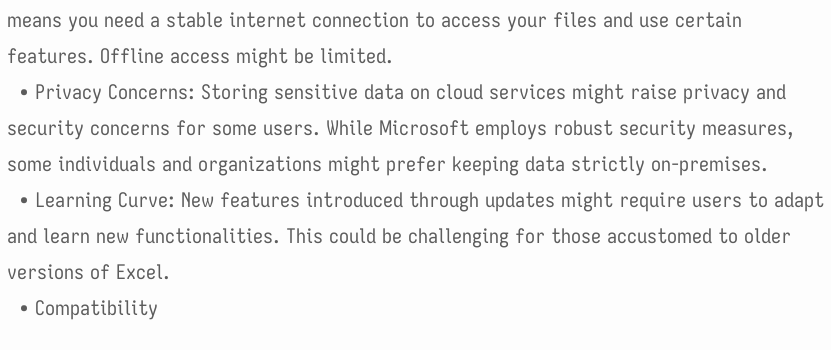means you need a stable internet connection to access your files and use certain features. Offline access might be limited.
  • Privacy Concerns: Storing sensitive data on cloud services might raise privacy and security concerns for some users. While Microsoft employs robust security measures, some individuals and organizations might prefer keeping data strictly on-premises.
  • Learning Curve: New features introduced through updates might require users to adapt and learn new functionalities. This could be challenging for those accustomed to older versions of Excel.
  • Compatibility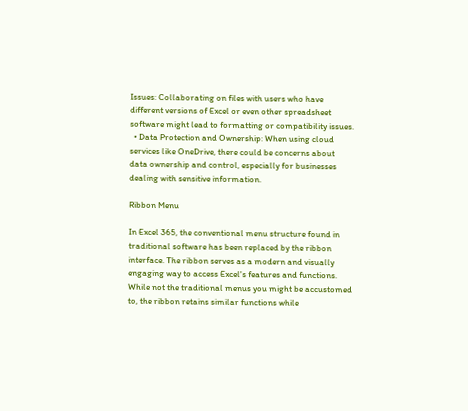Issues: Collaborating on files with users who have different versions of Excel or even other spreadsheet software might lead to formatting or compatibility issues.
  • Data Protection and Ownership: When using cloud services like OneDrive, there could be concerns about data ownership and control, especially for businesses dealing with sensitive information.

Ribbon Menu

In Excel 365, the conventional menu structure found in traditional software has been replaced by the ribbon interface. The ribbon serves as a modern and visually engaging way to access Excel's features and functions. While not the traditional menus you might be accustomed to, the ribbon retains similar functions while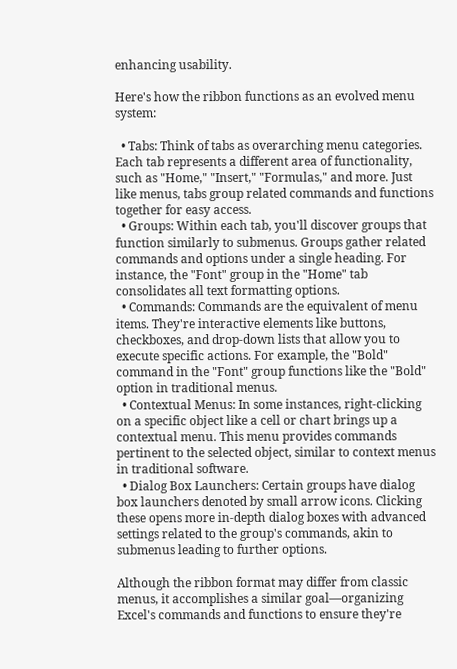enhancing usability.

Here's how the ribbon functions as an evolved menu system:

  • Tabs: Think of tabs as overarching menu categories. Each tab represents a different area of functionality, such as "Home," "Insert," "Formulas," and more. Just like menus, tabs group related commands and functions together for easy access.
  • Groups: Within each tab, you'll discover groups that function similarly to submenus. Groups gather related commands and options under a single heading. For instance, the "Font" group in the "Home" tab consolidates all text formatting options.
  • Commands: Commands are the equivalent of menu items. They're interactive elements like buttons, checkboxes, and drop-down lists that allow you to execute specific actions. For example, the "Bold" command in the "Font" group functions like the "Bold" option in traditional menus.
  • Contextual Menus: In some instances, right-clicking on a specific object like a cell or chart brings up a contextual menu. This menu provides commands pertinent to the selected object, similar to context menus in traditional software.
  • Dialog Box Launchers: Certain groups have dialog box launchers denoted by small arrow icons. Clicking these opens more in-depth dialog boxes with advanced settings related to the group's commands, akin to submenus leading to further options.

Although the ribbon format may differ from classic menus, it accomplishes a similar goal—organizing Excel's commands and functions to ensure they're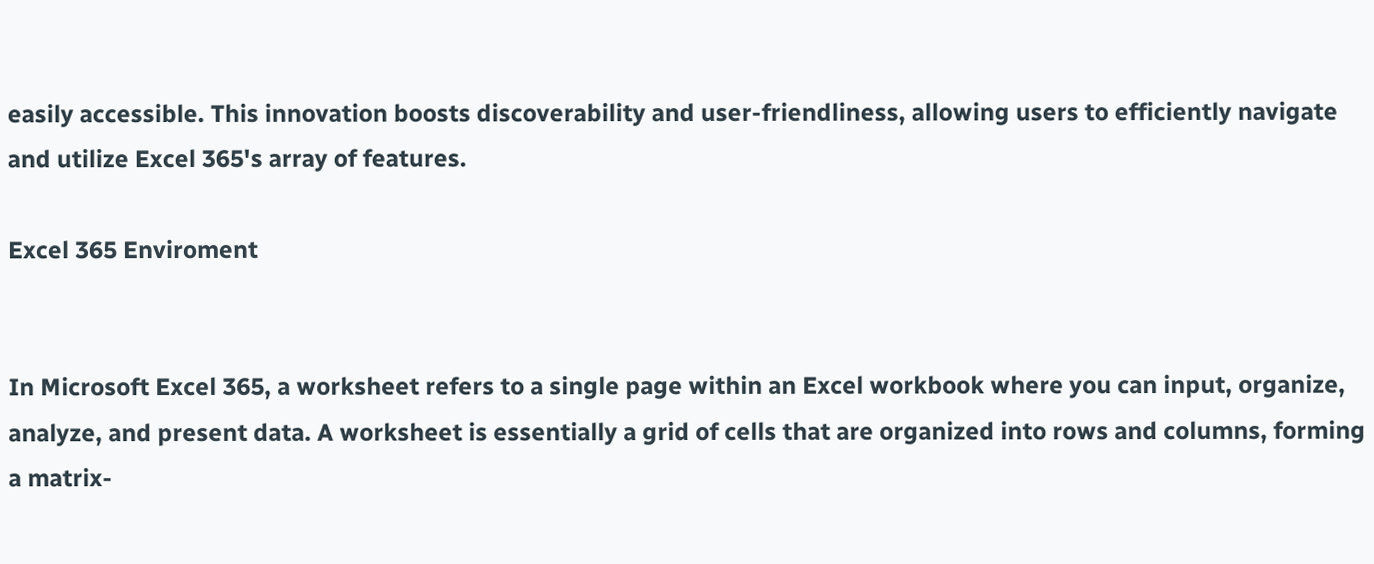easily accessible. This innovation boosts discoverability and user-friendliness, allowing users to efficiently navigate and utilize Excel 365's array of features.

Excel 365 Enviroment


In Microsoft Excel 365, a worksheet refers to a single page within an Excel workbook where you can input, organize, analyze, and present data. A worksheet is essentially a grid of cells that are organized into rows and columns, forming a matrix-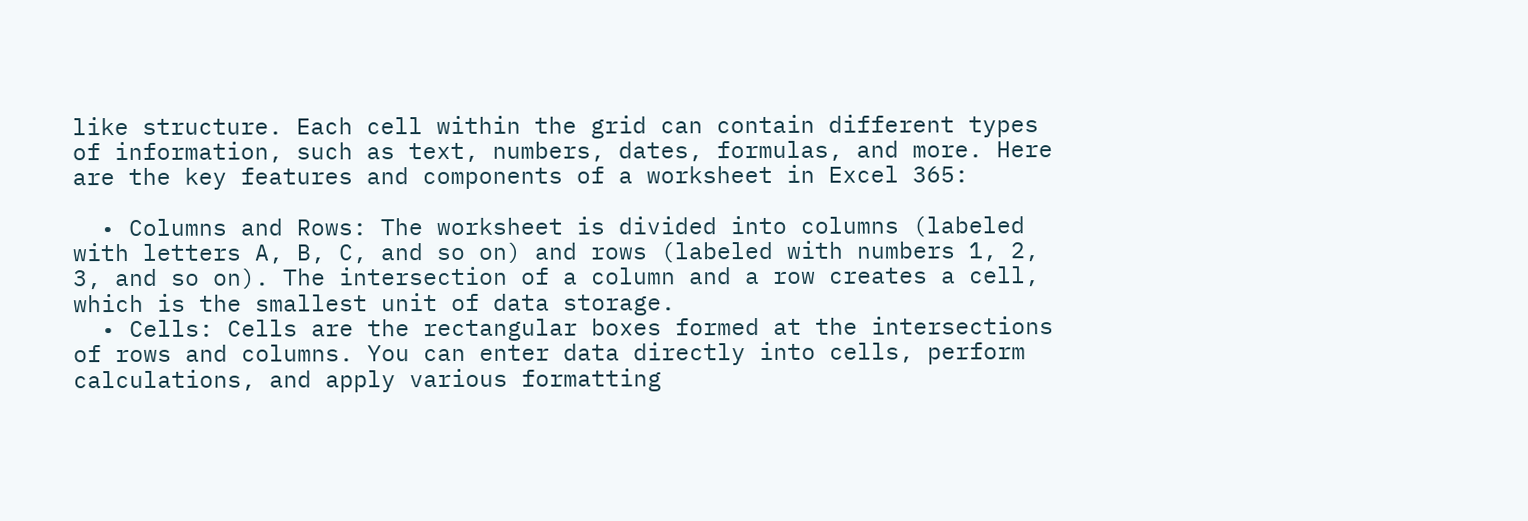like structure. Each cell within the grid can contain different types of information, such as text, numbers, dates, formulas, and more. Here are the key features and components of a worksheet in Excel 365:

  • Columns and Rows: The worksheet is divided into columns (labeled with letters A, B, C, and so on) and rows (labeled with numbers 1, 2, 3, and so on). The intersection of a column and a row creates a cell, which is the smallest unit of data storage.
  • Cells: Cells are the rectangular boxes formed at the intersections of rows and columns. You can enter data directly into cells, perform calculations, and apply various formatting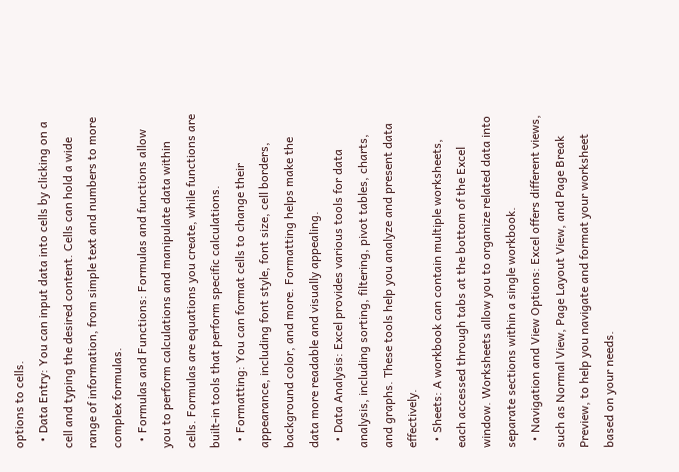options to cells.
  • Data Entry: You can input data into cells by clicking on a cell and typing the desired content. Cells can hold a wide range of information, from simple text and numbers to more complex formulas.
  • Formulas and Functions: Formulas and functions allow you to perform calculations and manipulate data within cells. Formulas are equations you create, while functions are built-in tools that perform specific calculations.
  • Formatting: You can format cells to change their appearance, including font style, font size, cell borders, background color, and more. Formatting helps make the data more readable and visually appealing.
  • Data Analysis: Excel provides various tools for data analysis, including sorting, filtering, pivot tables, charts, and graphs. These tools help you analyze and present data effectively.
  • Sheets: A workbook can contain multiple worksheets, each accessed through tabs at the bottom of the Excel window. Worksheets allow you to organize related data into separate sections within a single workbook.
  • Navigation and View Options: Excel offers different views, such as Normal View, Page Layout View, and Page Break Preview, to help you navigate and format your worksheet based on your needs.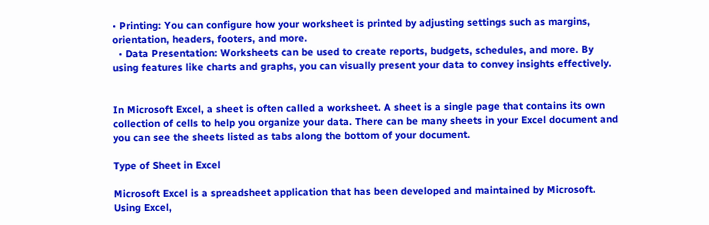• Printing: You can configure how your worksheet is printed by adjusting settings such as margins, orientation, headers, footers, and more.
  • Data Presentation: Worksheets can be used to create reports, budgets, schedules, and more. By using features like charts and graphs, you can visually present your data to convey insights effectively.


In Microsoft Excel, a sheet is often called a worksheet. A sheet is a single page that contains its own collection of cells to help you organize your data. There can be many sheets in your Excel document and you can see the sheets listed as tabs along the bottom of your document.

Type of Sheet in Excel

Microsoft Excel is a spreadsheet application that has been developed and maintained by Microsoft. Using Excel,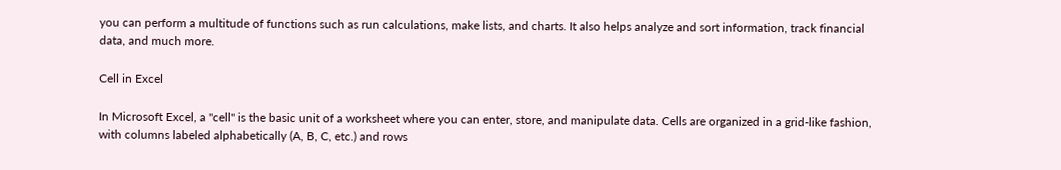you can perform a multitude of functions such as run calculations, make lists, and charts. It also helps analyze and sort information, track financial data, and much more.

Cell in Excel

In Microsoft Excel, a "cell" is the basic unit of a worksheet where you can enter, store, and manipulate data. Cells are organized in a grid-like fashion, with columns labeled alphabetically (A, B, C, etc.) and rows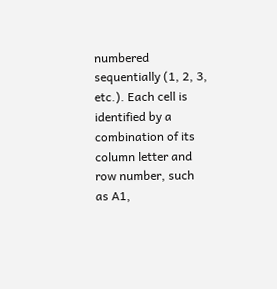numbered sequentially (1, 2, 3, etc.). Each cell is identified by a combination of its column letter and row number, such as A1,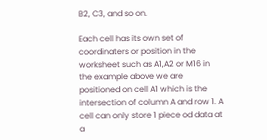B2, C3, and so on.

Each cell has its own set of coordinaters or position in the worksheet such as A1,A2 or M16 in the example above we are positioned on cell A1 which is the intersection of column A and row 1. A cell can only store 1 piece od data at a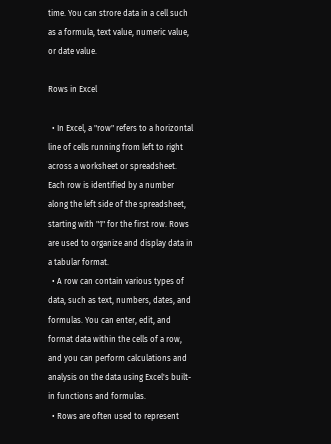time. You can strore data in a cell such as a formula, text value, numeric value, or date value.

Rows in Excel

  • In Excel, a "row" refers to a horizontal line of cells running from left to right across a worksheet or spreadsheet. Each row is identified by a number along the left side of the spreadsheet, starting with "1" for the first row. Rows are used to organize and display data in a tabular format.
  • A row can contain various types of data, such as text, numbers, dates, and formulas. You can enter, edit, and format data within the cells of a row, and you can perform calculations and analysis on the data using Excel's built-in functions and formulas.
  • Rows are often used to represent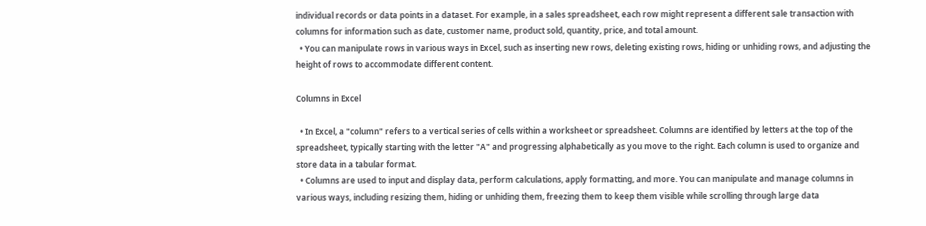individual records or data points in a dataset. For example, in a sales spreadsheet, each row might represent a different sale transaction with columns for information such as date, customer name, product sold, quantity, price, and total amount.
  • You can manipulate rows in various ways in Excel, such as inserting new rows, deleting existing rows, hiding or unhiding rows, and adjusting the height of rows to accommodate different content.

Columns in Excel

  • In Excel, a "column" refers to a vertical series of cells within a worksheet or spreadsheet. Columns are identified by letters at the top of the spreadsheet, typically starting with the letter "A" and progressing alphabetically as you move to the right. Each column is used to organize and store data in a tabular format.
  • Columns are used to input and display data, perform calculations, apply formatting, and more. You can manipulate and manage columns in various ways, including resizing them, hiding or unhiding them, freezing them to keep them visible while scrolling through large data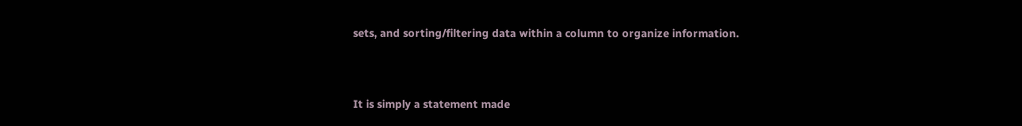sets, and sorting/filtering data within a column to organize information.


It is simply a statement made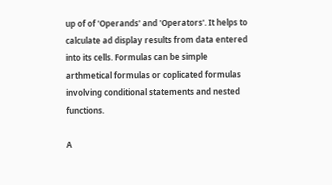up of of 'Operands' and 'Operators'. It helps to calculate ad display results from data entered into its cells. Formulas can be simple arthmetical formulas or coplicated formulas involving conditional statements and nested functions.

A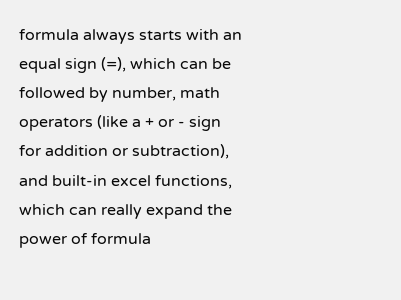formula always starts with an equal sign (=), which can be followed by number, math operators (like a + or - sign for addition or subtraction), and built-in excel functions, which can really expand the power of formula